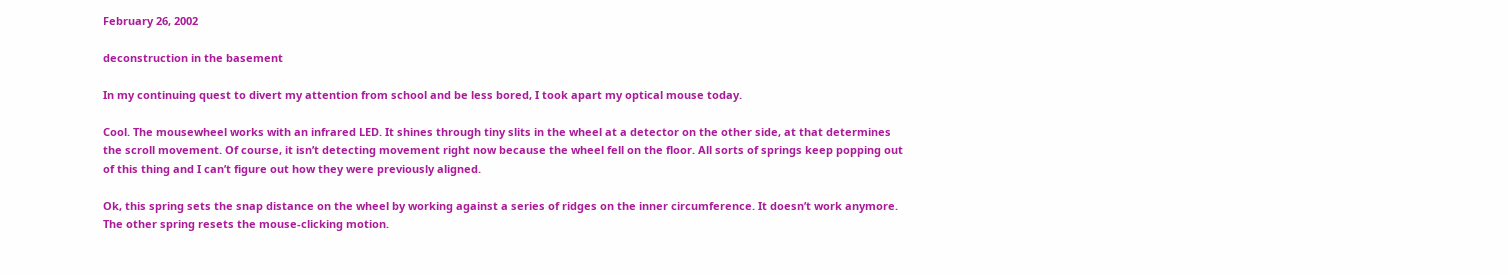February 26, 2002

deconstruction in the basement

In my continuing quest to divert my attention from school and be less bored, I took apart my optical mouse today.

Cool. The mousewheel works with an infrared LED. It shines through tiny slits in the wheel at a detector on the other side, at that determines the scroll movement. Of course, it isn’t detecting movement right now because the wheel fell on the floor. All sorts of springs keep popping out of this thing and I can’t figure out how they were previously aligned.

Ok, this spring sets the snap distance on the wheel by working against a series of ridges on the inner circumference. It doesn’t work anymore. The other spring resets the mouse-clicking motion.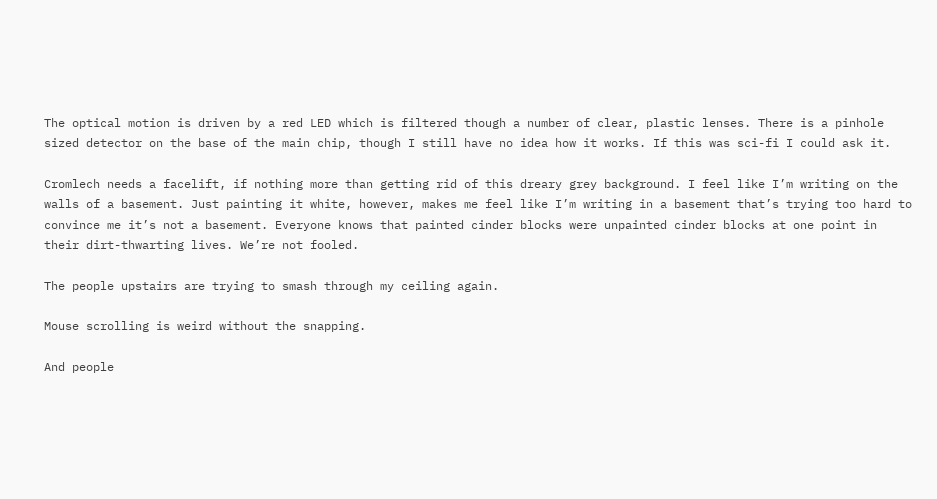The optical motion is driven by a red LED which is filtered though a number of clear, plastic lenses. There is a pinhole sized detector on the base of the main chip, though I still have no idea how it works. If this was sci-fi I could ask it.

Cromlech needs a facelift, if nothing more than getting rid of this dreary grey background. I feel like I’m writing on the walls of a basement. Just painting it white, however, makes me feel like I’m writing in a basement that’s trying too hard to convince me it’s not a basement. Everyone knows that painted cinder blocks were unpainted cinder blocks at one point in their dirt-thwarting lives. We’re not fooled.

The people upstairs are trying to smash through my ceiling again.

Mouse scrolling is weird without the snapping.

And people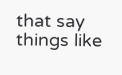that say things like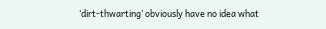‘dirt-thwarting’ obviously have no idea what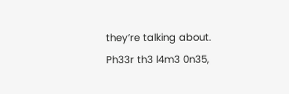they’re talking about. Ph33r th3 l4m3 0n35,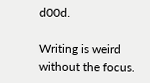d00d.

Writing is weird without the focus.